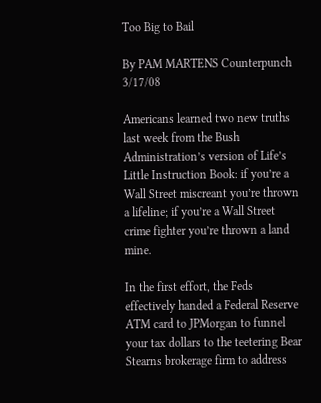Too Big to Bail

By PAM MARTENS Counterpunch 3/17/08

Americans learned two new truths last week from the Bush Administration’s version of Life’s Little Instruction Book: if you’re a Wall Street miscreant you’re thrown a lifeline; if you’re a Wall Street crime fighter you’re thrown a land mine.

In the first effort, the Feds effectively handed a Federal Reserve ATM card to JPMorgan to funnel your tax dollars to the teetering Bear Stearns brokerage firm to address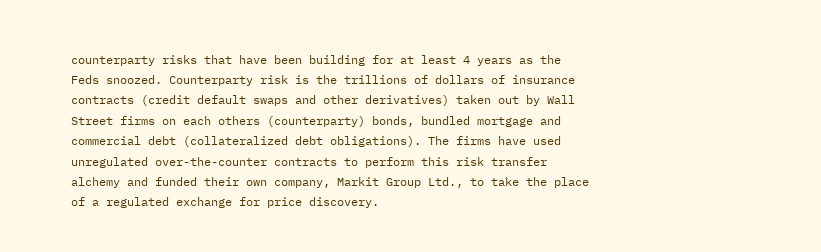counterparty risks that have been building for at least 4 years as the Feds snoozed. Counterparty risk is the trillions of dollars of insurance contracts (credit default swaps and other derivatives) taken out by Wall Street firms on each others (counterparty) bonds, bundled mortgage and commercial debt (collateralized debt obligations). The firms have used unregulated over-the-counter contracts to perform this risk transfer alchemy and funded their own company, Markit Group Ltd., to take the place of a regulated exchange for price discovery.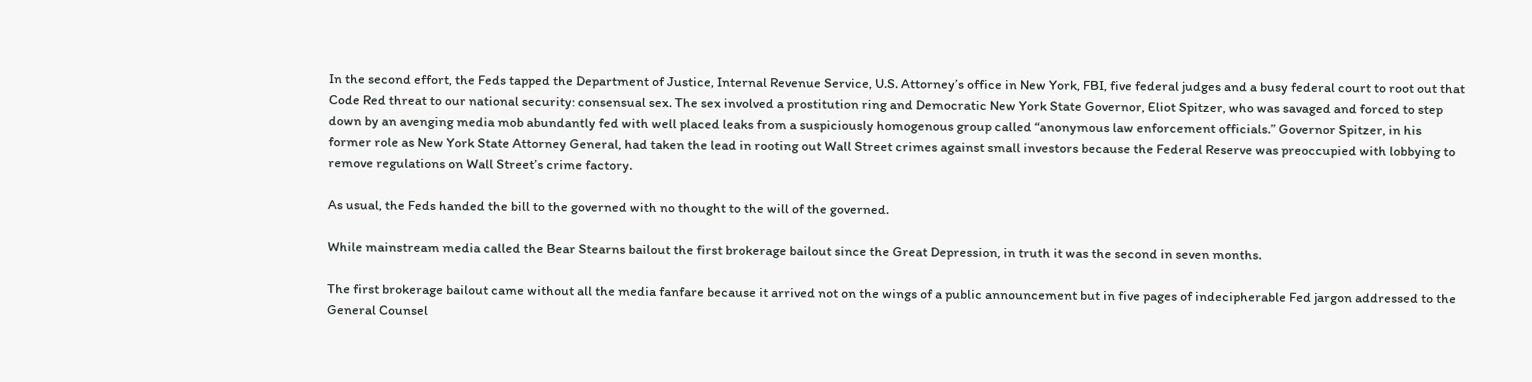In the second effort, the Feds tapped the Department of Justice, Internal Revenue Service, U.S. Attorney’s office in New York, FBI, five federal judges and a busy federal court to root out that Code Red threat to our national security: consensual sex. The sex involved a prostitution ring and Democratic New York State Governor, Eliot Spitzer, who was savaged and forced to step down by an avenging media mob abundantly fed with well placed leaks from a suspiciously homogenous group called “anonymous law enforcement officials.” Governor Spitzer, in his former role as New York State Attorney General, had taken the lead in rooting out Wall Street crimes against small investors because the Federal Reserve was preoccupied with lobbying to remove regulations on Wall Street’s crime factory.

As usual, the Feds handed the bill to the governed with no thought to the will of the governed.

While mainstream media called the Bear Stearns bailout the first brokerage bailout since the Great Depression, in truth it was the second in seven months.

The first brokerage bailout came without all the media fanfare because it arrived not on the wings of a public announcement but in five pages of indecipherable Fed jargon addressed to the General Counsel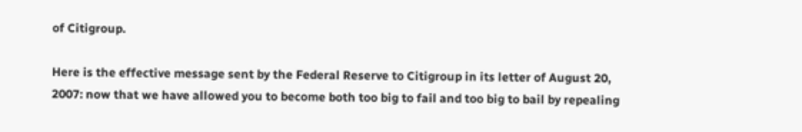of Citigroup.

Here is the effective message sent by the Federal Reserve to Citigroup in its letter of August 20, 2007: now that we have allowed you to become both too big to fail and too big to bail by repealing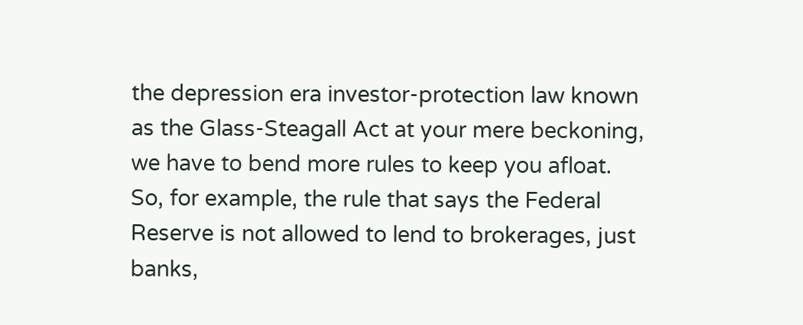the depression era investor-protection law known as the Glass-Steagall Act at your mere beckoning, we have to bend more rules to keep you afloat. So, for example, the rule that says the Federal Reserve is not allowed to lend to brokerages, just banks,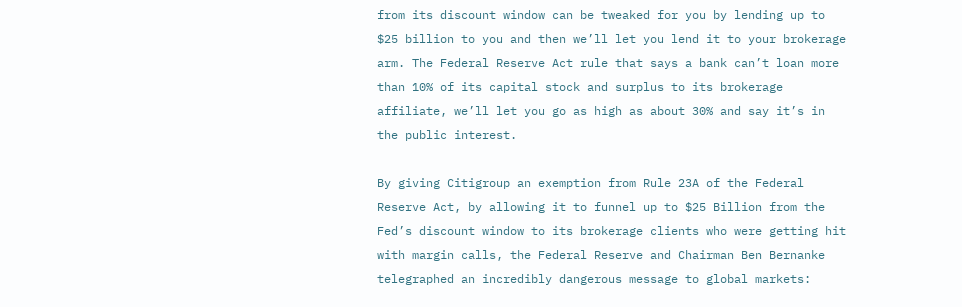from its discount window can be tweaked for you by lending up to $25 billion to you and then we’ll let you lend it to your brokerage arm. The Federal Reserve Act rule that says a bank can’t loan more than 10% of its capital stock and surplus to its brokerage affiliate, we’ll let you go as high as about 30% and say it’s in the public interest.

By giving Citigroup an exemption from Rule 23A of the Federal Reserve Act, by allowing it to funnel up to $25 Billion from the Fed’s discount window to its brokerage clients who were getting hit with margin calls, the Federal Reserve and Chairman Ben Bernanke telegraphed an incredibly dangerous message to global markets: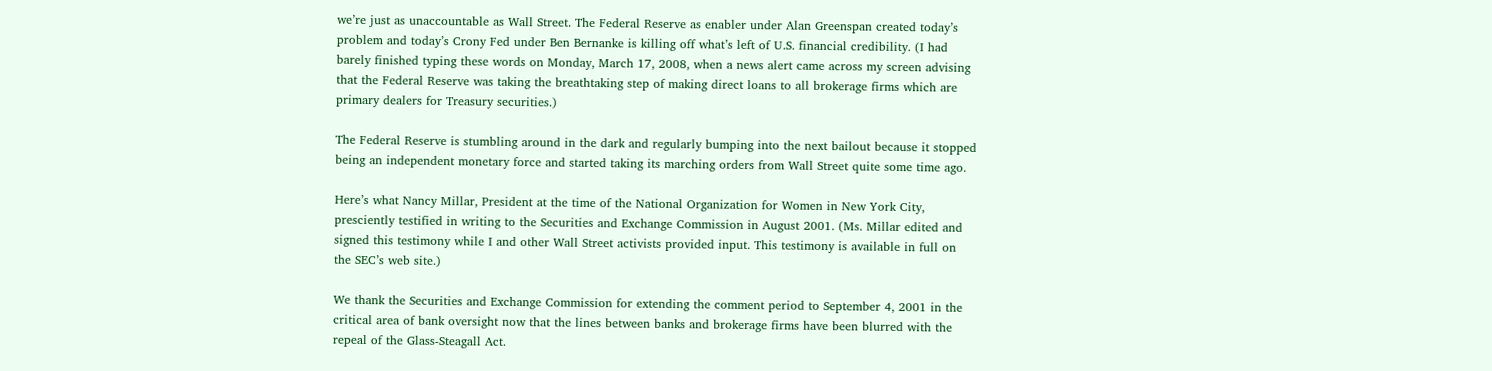we’re just as unaccountable as Wall Street. The Federal Reserve as enabler under Alan Greenspan created today’s problem and today’s Crony Fed under Ben Bernanke is killing off what’s left of U.S. financial credibility. (I had barely finished typing these words on Monday, March 17, 2008, when a news alert came across my screen advising that the Federal Reserve was taking the breathtaking step of making direct loans to all brokerage firms which are primary dealers for Treasury securities.)

The Federal Reserve is stumbling around in the dark and regularly bumping into the next bailout because it stopped being an independent monetary force and started taking its marching orders from Wall Street quite some time ago.

Here’s what Nancy Millar, President at the time of the National Organization for Women in New York City, presciently testified in writing to the Securities and Exchange Commission in August 2001. (Ms. Millar edited and signed this testimony while I and other Wall Street activists provided input. This testimony is available in full on the SEC’s web site.)

We thank the Securities and Exchange Commission for extending the comment period to September 4, 2001 in the critical area of bank oversight now that the lines between banks and brokerage firms have been blurred with the repeal of the Glass-Steagall Act.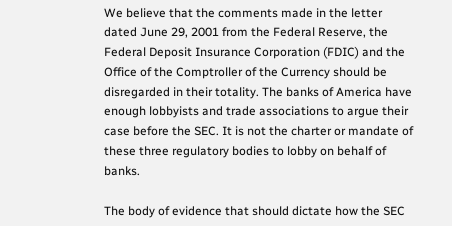We believe that the comments made in the letter dated June 29, 2001 from the Federal Reserve, the Federal Deposit Insurance Corporation (FDIC) and the Office of the Comptroller of the Currency should be disregarded in their totality. The banks of America have enough lobbyists and trade associations to argue their case before the SEC. It is not the charter or mandate of these three regulatory bodies to lobby on behalf of banks.

The body of evidence that should dictate how the SEC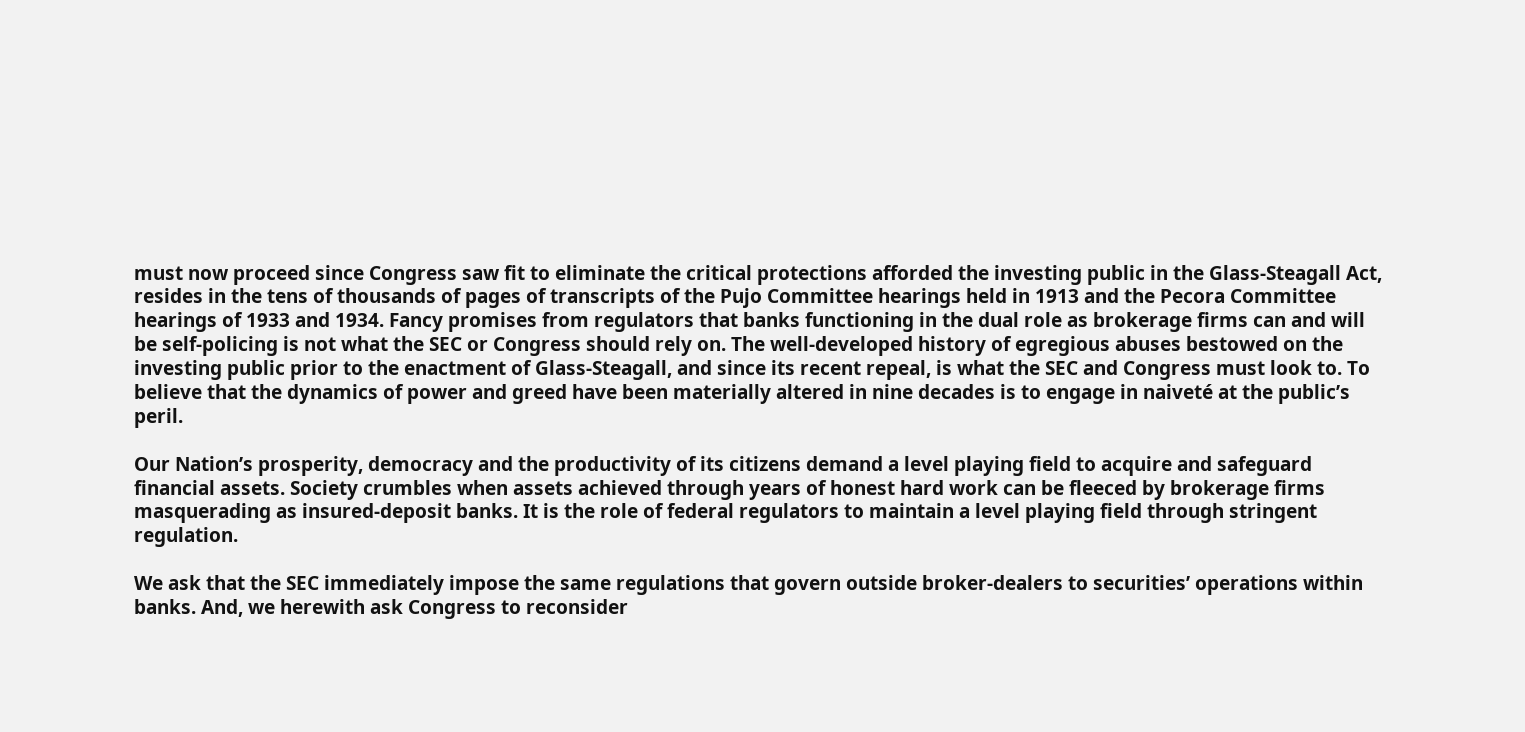must now proceed since Congress saw fit to eliminate the critical protections afforded the investing public in the Glass-Steagall Act, resides in the tens of thousands of pages of transcripts of the Pujo Committee hearings held in 1913 and the Pecora Committee hearings of 1933 and 1934. Fancy promises from regulators that banks functioning in the dual role as brokerage firms can and will be self-policing is not what the SEC or Congress should rely on. The well-developed history of egregious abuses bestowed on the investing public prior to the enactment of Glass-Steagall, and since its recent repeal, is what the SEC and Congress must look to. To believe that the dynamics of power and greed have been materially altered in nine decades is to engage in naiveté at the public’s peril.

Our Nation’s prosperity, democracy and the productivity of its citizens demand a level playing field to acquire and safeguard financial assets. Society crumbles when assets achieved through years of honest hard work can be fleeced by brokerage firms masquerading as insured-deposit banks. It is the role of federal regulators to maintain a level playing field through stringent regulation.

We ask that the SEC immediately impose the same regulations that govern outside broker-dealers to securities’ operations within banks. And, we herewith ask Congress to reconsider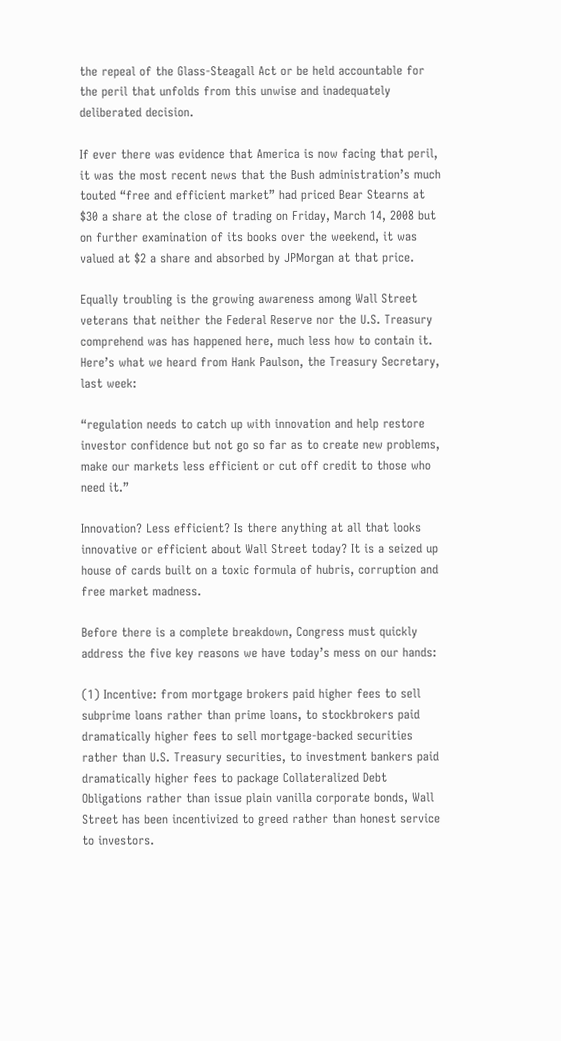the repeal of the Glass-Steagall Act or be held accountable for the peril that unfolds from this unwise and inadequately deliberated decision.

If ever there was evidence that America is now facing that peril, it was the most recent news that the Bush administration’s much touted “free and efficient market” had priced Bear Stearns at $30 a share at the close of trading on Friday, March 14, 2008 but on further examination of its books over the weekend, it was valued at $2 a share and absorbed by JPMorgan at that price.

Equally troubling is the growing awareness among Wall Street veterans that neither the Federal Reserve nor the U.S. Treasury comprehend was has happened here, much less how to contain it. Here’s what we heard from Hank Paulson, the Treasury Secretary, last week:

“regulation needs to catch up with innovation and help restore investor confidence but not go so far as to create new problems, make our markets less efficient or cut off credit to those who need it.”

Innovation? Less efficient? Is there anything at all that looks innovative or efficient about Wall Street today? It is a seized up house of cards built on a toxic formula of hubris, corruption and free market madness.

Before there is a complete breakdown, Congress must quickly address the five key reasons we have today’s mess on our hands:

(1) Incentive: from mortgage brokers paid higher fees to sell subprime loans rather than prime loans, to stockbrokers paid dramatically higher fees to sell mortgage-backed securities rather than U.S. Treasury securities, to investment bankers paid dramatically higher fees to package Collateralized Debt Obligations rather than issue plain vanilla corporate bonds, Wall Street has been incentivized to greed rather than honest service to investors.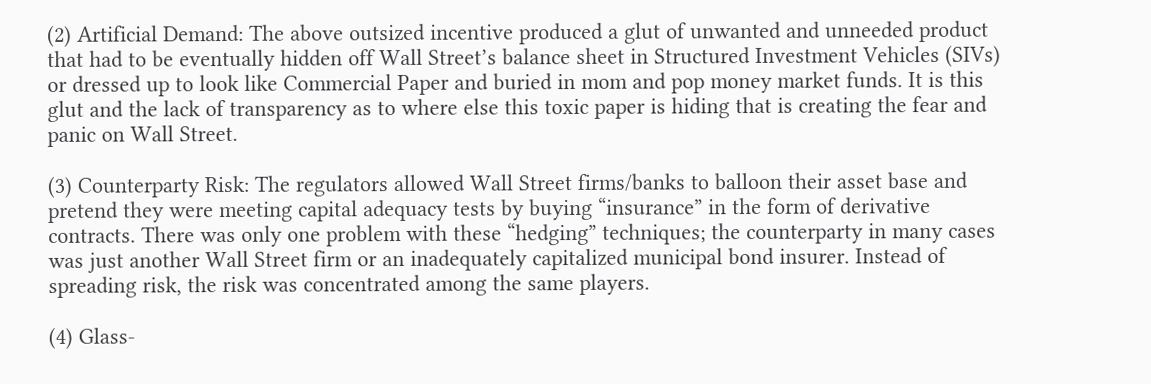(2) Artificial Demand: The above outsized incentive produced a glut of unwanted and unneeded product that had to be eventually hidden off Wall Street’s balance sheet in Structured Investment Vehicles (SIVs) or dressed up to look like Commercial Paper and buried in mom and pop money market funds. It is this glut and the lack of transparency as to where else this toxic paper is hiding that is creating the fear and panic on Wall Street.

(3) Counterparty Risk: The regulators allowed Wall Street firms/banks to balloon their asset base and pretend they were meeting capital adequacy tests by buying “insurance” in the form of derivative contracts. There was only one problem with these “hedging” techniques; the counterparty in many cases was just another Wall Street firm or an inadequately capitalized municipal bond insurer. Instead of spreading risk, the risk was concentrated among the same players.

(4) Glass-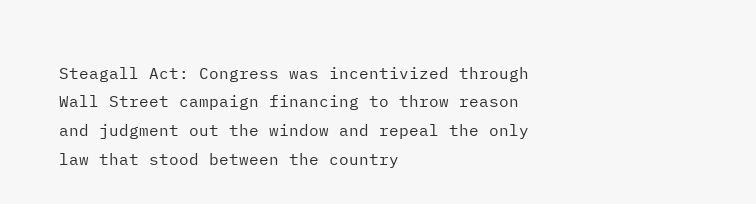Steagall Act: Congress was incentivized through Wall Street campaign financing to throw reason and judgment out the window and repeal the only law that stood between the country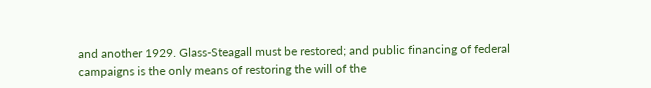and another 1929. Glass-Steagall must be restored; and public financing of federal campaigns is the only means of restoring the will of the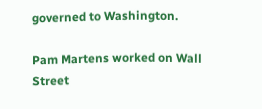governed to Washington.

Pam Martens worked on Wall Street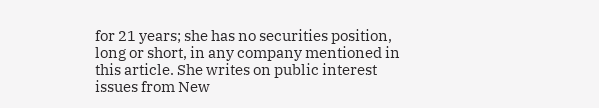for 21 years; she has no securities position, long or short, in any company mentioned in this article. She writes on public interest issues from New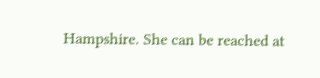Hampshire. She can be reached at